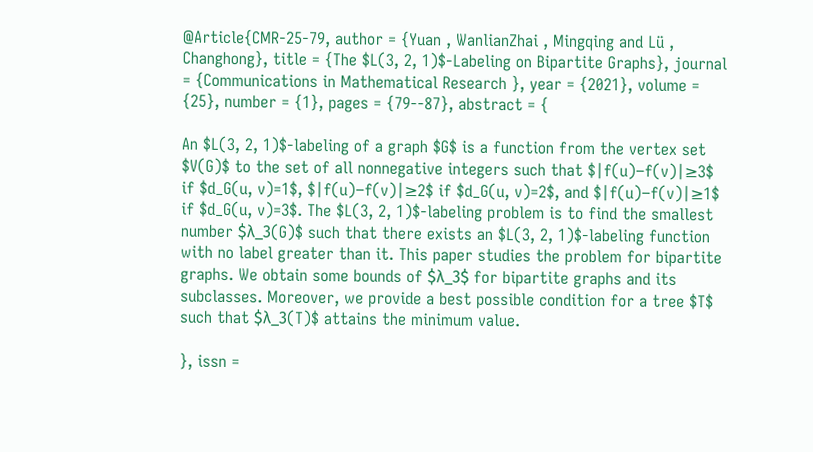@Article{CMR-25-79, author = {Yuan , WanlianZhai , Mingqing and Lü , Changhong}, title = {The $L(3, 2, 1)$-Labeling on Bipartite Graphs}, journal = {Communications in Mathematical Research }, year = {2021}, volume = {25}, number = {1}, pages = {79--87}, abstract = {

An $L(3, 2, 1)$-labeling of a graph $G$ is a function from the vertex set $V(G)$ to the set of all nonnegative integers such that $|f(u)−f(v)|≥3$ if $d_G(u, v)=1$, $|f(u)−f(v)|≥2$ if $d_G(u, v)=2$, and $|f(u)−f(v)|≥1$ if $d_G(u, v)=3$. The $L(3, 2, 1)$-labeling problem is to find the smallest number $λ_3(G)$ such that there exists an $L(3, 2, 1)$-labeling function with no label greater than it. This paper studies the problem for bipartite graphs. We obtain some bounds of $λ_3$ for bipartite graphs and its subclasses. Moreover, we provide a best possible condition for a tree $T$ such that $λ_3(T)$ attains the minimum value.

}, issn =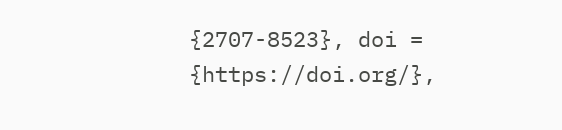{2707-8523}, doi = {https://doi.org/},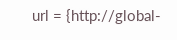url = {http://global-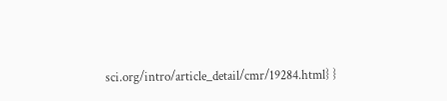sci.org/intro/article_detail/cmr/19284.html} }